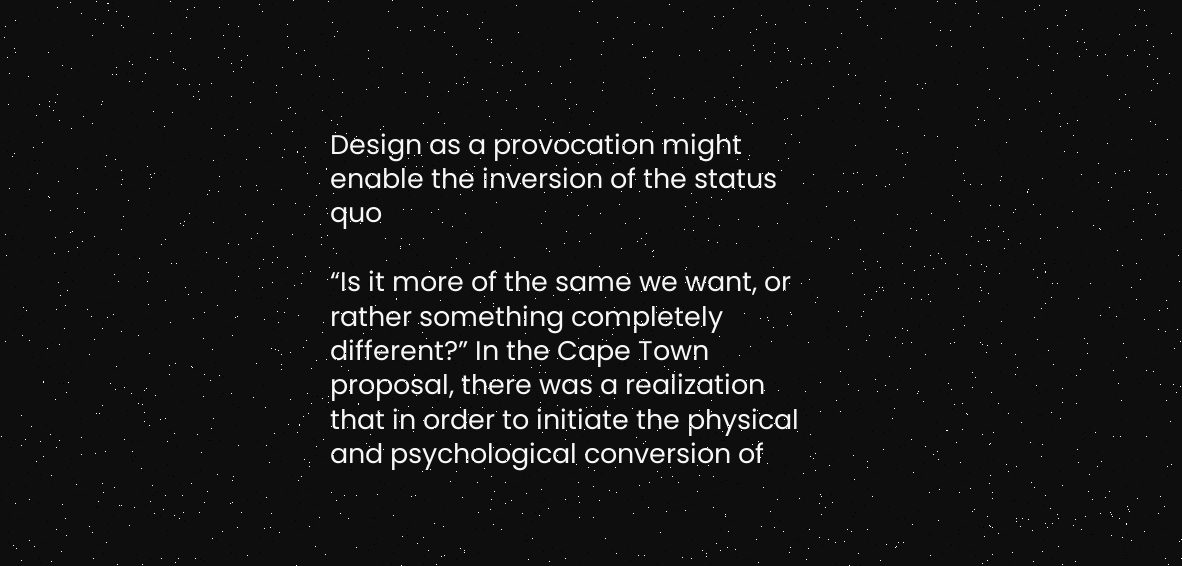Design as a provocation might enable the inversion of the status quo

“Is it more of the same we want, or rather something completely different?” In the Cape Town proposal, there was a realization that in order to initiate the physical and psychological conversion of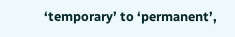‘temporary’ to ‘permanent’,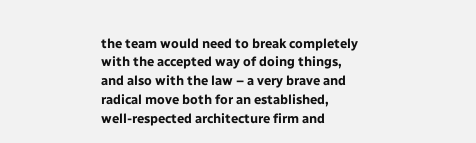the team would need to break completely with the accepted way of doing things, and also with the law – a very brave and radical move both for an established, well-respected architecture firm and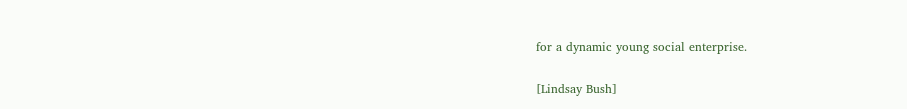for a dynamic young social enterprise.

[Lindsay Bush]